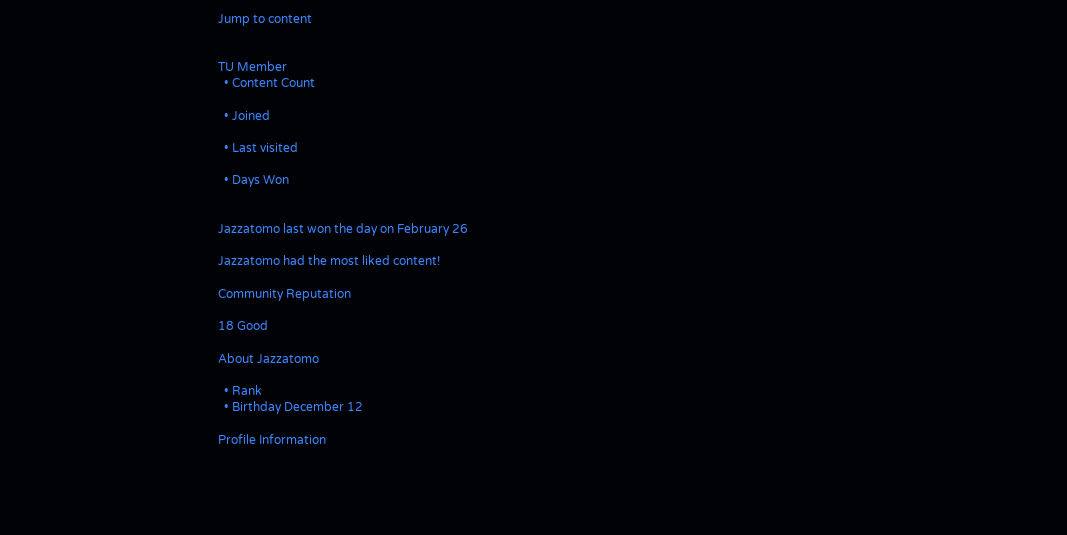Jump to content


TU Member
  • Content Count

  • Joined

  • Last visited

  • Days Won


Jazzatomo last won the day on February 26

Jazzatomo had the most liked content!

Community Reputation

18 Good

About Jazzatomo

  • Rank
  • Birthday December 12

Profile Information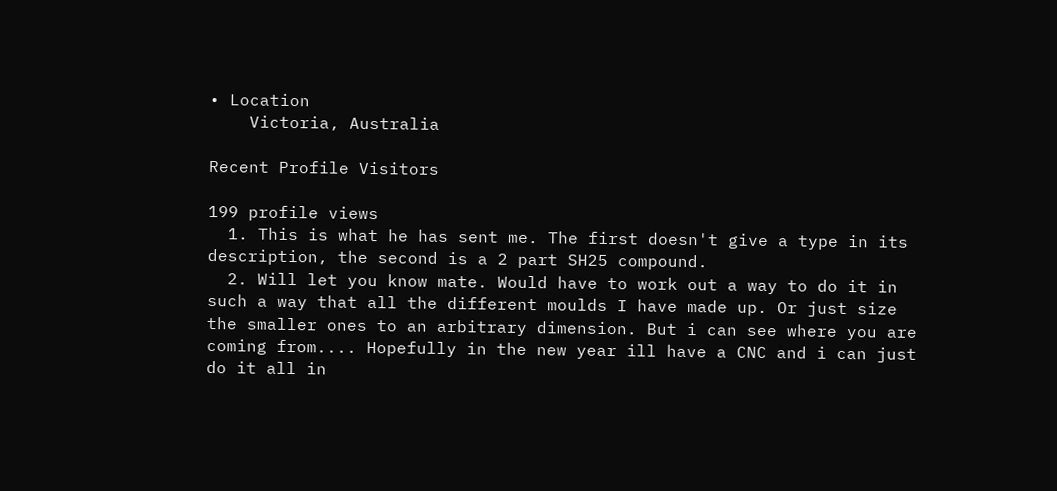• Location
    Victoria, Australia

Recent Profile Visitors

199 profile views
  1. This is what he has sent me. The first doesn't give a type in its description, the second is a 2 part SH25 compound.
  2. Will let you know mate. Would have to work out a way to do it in such a way that all the different moulds I have made up. Or just size the smaller ones to an arbitrary dimension. But i can see where you are coming from.... Hopefully in the new year ill have a CNC and i can just do it all in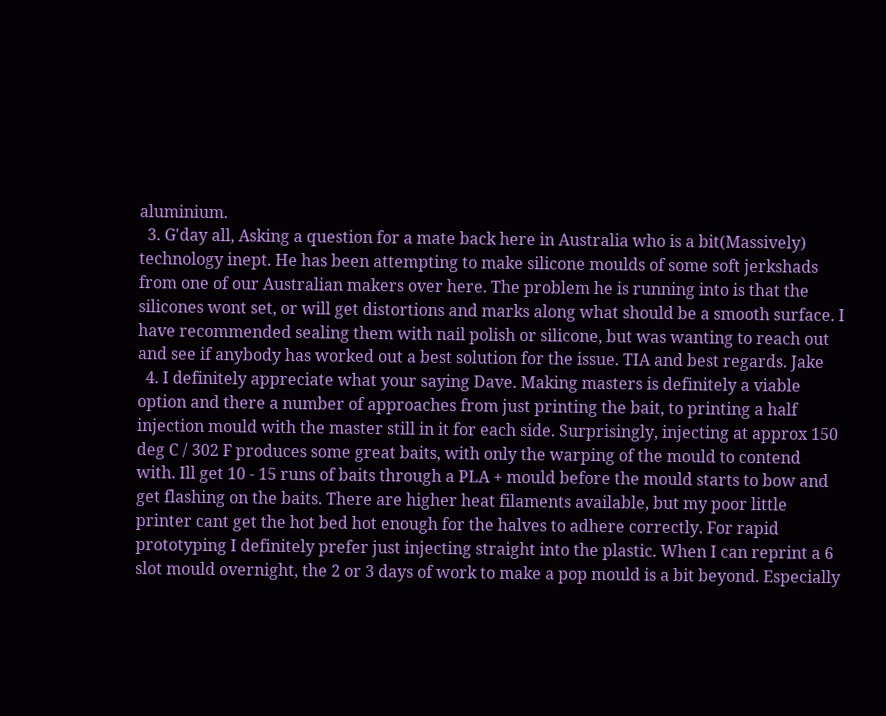aluminium.
  3. G'day all, Asking a question for a mate back here in Australia who is a bit(Massively) technology inept. He has been attempting to make silicone moulds of some soft jerkshads from one of our Australian makers over here. The problem he is running into is that the silicones wont set, or will get distortions and marks along what should be a smooth surface. I have recommended sealing them with nail polish or silicone, but was wanting to reach out and see if anybody has worked out a best solution for the issue. TIA and best regards. Jake
  4. I definitely appreciate what your saying Dave. Making masters is definitely a viable option and there a number of approaches from just printing the bait, to printing a half injection mould with the master still in it for each side. Surprisingly, injecting at approx 150 deg C / 302 F produces some great baits, with only the warping of the mould to contend with. Ill get 10 - 15 runs of baits through a PLA + mould before the mould starts to bow and get flashing on the baits. There are higher heat filaments available, but my poor little printer cant get the hot bed hot enough for the halves to adhere correctly. For rapid prototyping I definitely prefer just injecting straight into the plastic. When I can reprint a 6 slot mould overnight, the 2 or 3 days of work to make a pop mould is a bit beyond. Especially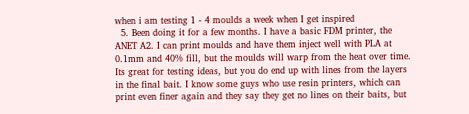when i am testing 1 - 4 moulds a week when I get inspired
  5. Been doing it for a few months. I have a basic FDM printer, the ANET A2. I can print moulds and have them inject well with PLA at 0.1mm and 40% fill, but the moulds will warp from the heat over time. Its great for testing ideas, but you do end up with lines from the layers in the final bait. I know some guys who use resin printers, which can print even finer again and they say they get no lines on their baits, but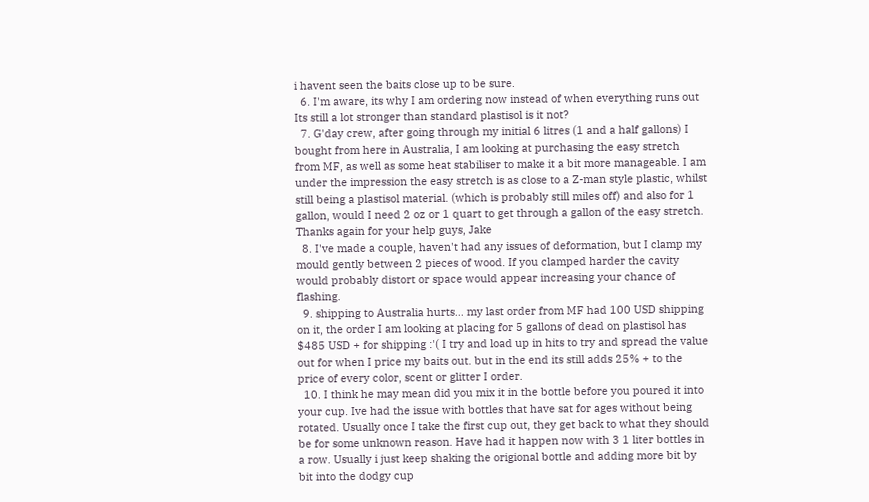i havent seen the baits close up to be sure.
  6. I'm aware, its why I am ordering now instead of when everything runs out Its still a lot stronger than standard plastisol is it not?
  7. G'day crew, after going through my initial 6 litres (1 and a half gallons) I bought from here in Australia, I am looking at purchasing the easy stretch from MF, as well as some heat stabiliser to make it a bit more manageable. I am under the impression the easy stretch is as close to a Z-man style plastic, whilst still being a plastisol material. (which is probably still miles off) and also for 1 gallon, would I need 2 oz or 1 quart to get through a gallon of the easy stretch. Thanks again for your help guys, Jake
  8. I've made a couple, haven't had any issues of deformation, but I clamp my mould gently between 2 pieces of wood. If you clamped harder the cavity would probably distort or space would appear increasing your chance of flashing.
  9. shipping to Australia hurts... my last order from MF had 100 USD shipping on it, the order I am looking at placing for 5 gallons of dead on plastisol has $485 USD + for shipping :'( I try and load up in hits to try and spread the value out for when I price my baits out. but in the end its still adds 25% + to the price of every color, scent or glitter I order.
  10. I think he may mean did you mix it in the bottle before you poured it into your cup. Ive had the issue with bottles that have sat for ages without being rotated. Usually once I take the first cup out, they get back to what they should be for some unknown reason. Have had it happen now with 3 1 liter bottles in a row. Usually i just keep shaking the origional bottle and adding more bit by bit into the dodgy cup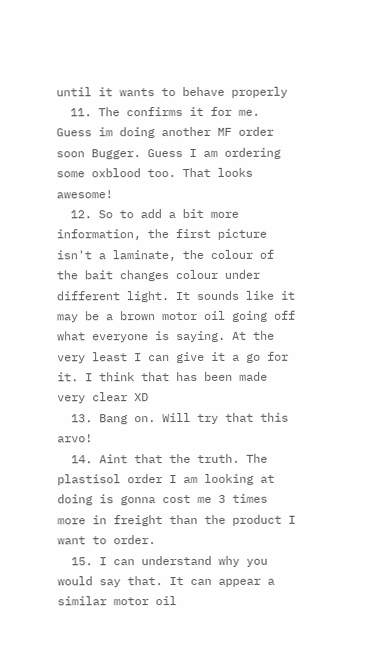until it wants to behave properly
  11. The confirms it for me. Guess im doing another MF order soon Bugger. Guess I am ordering some oxblood too. That looks awesome!
  12. So to add a bit more information, the first picture isn't a laminate, the colour of the bait changes colour under different light. It sounds like it may be a brown motor oil going off what everyone is saying. At the very least I can give it a go for it. I think that has been made very clear XD
  13. Bang on. Will try that this arvo!
  14. Aint that the truth. The plastisol order I am looking at doing is gonna cost me 3 times more in freight than the product I want to order.
  15. I can understand why you would say that. It can appear a similar motor oil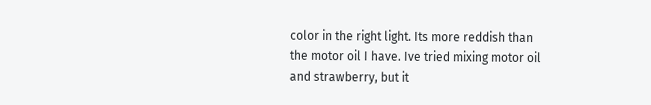color in the right light. Its more reddish than the motor oil I have. Ive tried mixing motor oil and strawberry, but it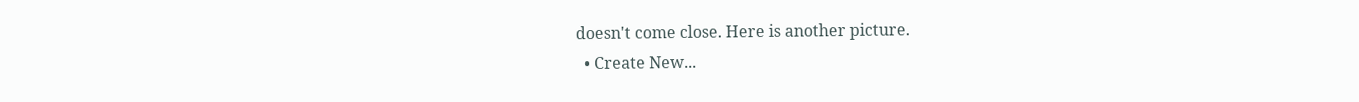doesn't come close. Here is another picture.
  • Create New...